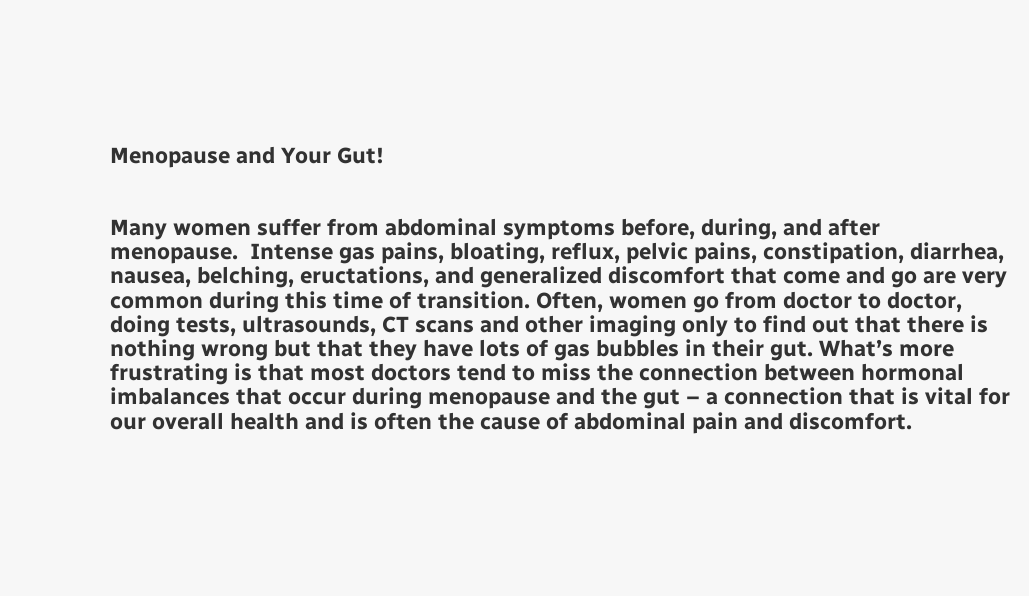Menopause and Your Gut!


Many women suffer from abdominal symptoms before, during, and after menopause.  Intense gas pains, bloating, reflux, pelvic pains, constipation, diarrhea, nausea, belching, eructations, and generalized discomfort that come and go are very common during this time of transition. Often, women go from doctor to doctor, doing tests, ultrasounds, CT scans and other imaging only to find out that there is nothing wrong but that they have lots of gas bubbles in their gut. What’s more frustrating is that most doctors tend to miss the connection between hormonal imbalances that occur during menopause and the gut – a connection that is vital for our overall health and is often the cause of abdominal pain and discomfort.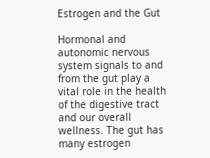Estrogen and the Gut

Hormonal and autonomic nervous system signals to and from the gut play a vital role in the health of the digestive tract and our overall wellness. The gut has many estrogen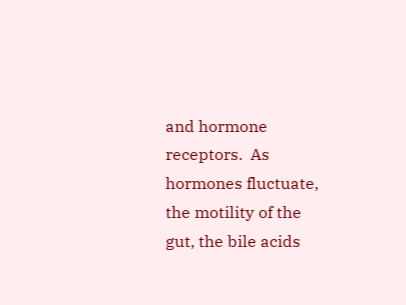and hormone receptors.  As hormones fluctuate, the motility of the gut, the bile acids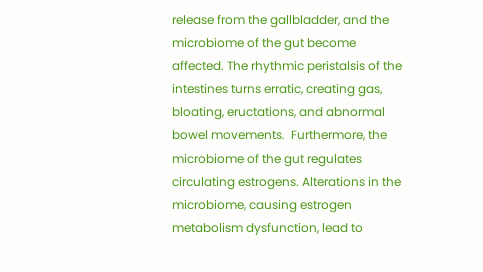release from the gallbladder, and the microbiome of the gut become affected. The rhythmic peristalsis of the intestines turns erratic, creating gas, bloating, eructations, and abnormal bowel movements.  Furthermore, the microbiome of the gut regulates circulating estrogens. Alterations in the microbiome, causing estrogen metabolism dysfunction, lead to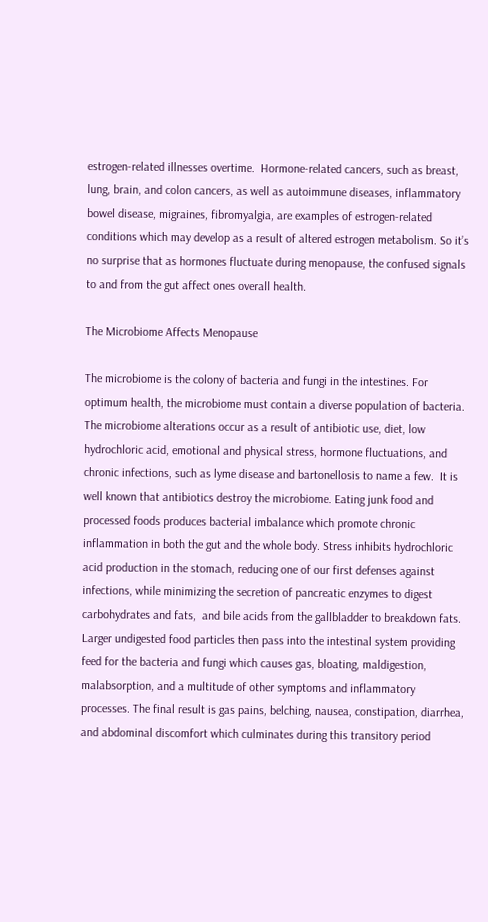estrogen-related illnesses overtime.  Hormone-related cancers, such as breast, lung, brain, and colon cancers, as well as autoimmune diseases, inflammatory bowel disease, migraines, fibromyalgia, are examples of estrogen-related conditions which may develop as a result of altered estrogen metabolism. So it’s no surprise that as hormones fluctuate during menopause, the confused signals to and from the gut affect ones overall health.

The Microbiome Affects Menopause

The microbiome is the colony of bacteria and fungi in the intestines. For optimum health, the microbiome must contain a diverse population of bacteria. The microbiome alterations occur as a result of antibiotic use, diet, low hydrochloric acid, emotional and physical stress, hormone fluctuations, and chronic infections, such as lyme disease and bartonellosis to name a few.  It is well known that antibiotics destroy the microbiome. Eating junk food and processed foods produces bacterial imbalance which promote chronic inflammation in both the gut and the whole body. Stress inhibits hydrochloric acid production in the stomach, reducing one of our first defenses against infections, while minimizing the secretion of pancreatic enzymes to digest carbohydrates and fats,  and bile acids from the gallbladder to breakdown fats. Larger undigested food particles then pass into the intestinal system providing feed for the bacteria and fungi which causes gas, bloating, maldigestion, malabsorption, and a multitude of other symptoms and inflammatory processes. The final result is gas pains, belching, nausea, constipation, diarrhea, and abdominal discomfort which culminates during this transitory period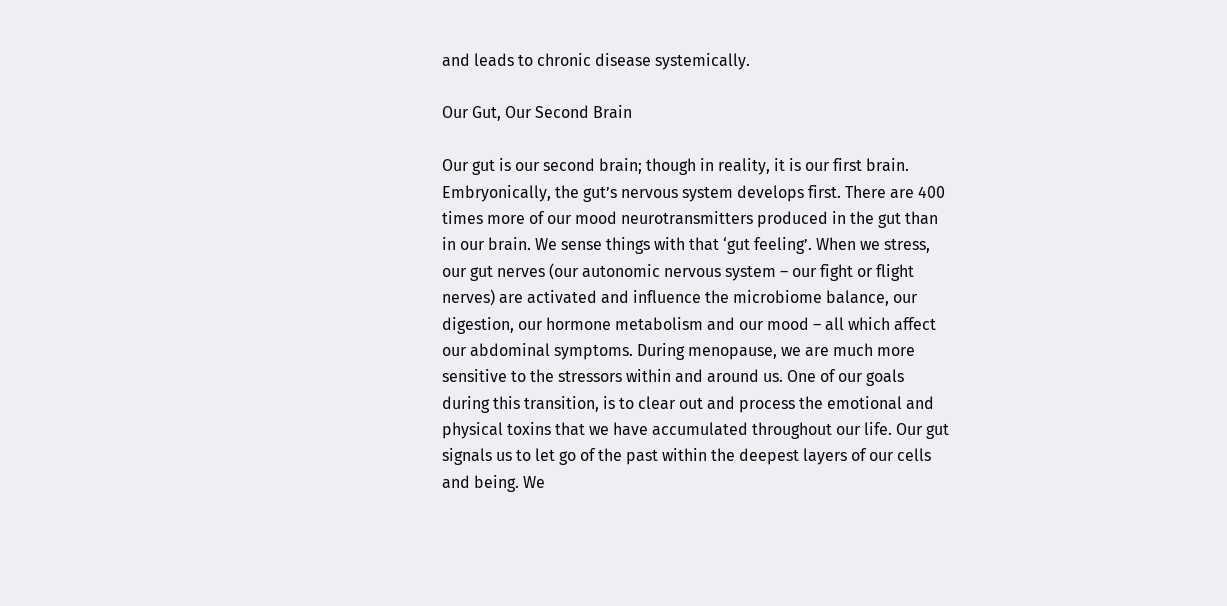and leads to chronic disease systemically.

Our Gut, Our Second Brain

Our gut is our second brain; though in reality, it is our first brain. Embryonically, the gut’s nervous system develops first. There are 400 times more of our mood neurotransmitters produced in the gut than in our brain. We sense things with that ‘gut feeling’. When we stress, our gut nerves (our autonomic nervous system – our fight or flight nerves) are activated and influence the microbiome balance, our digestion, our hormone metabolism and our mood – all which affect our abdominal symptoms. During menopause, we are much more sensitive to the stressors within and around us. One of our goals during this transition, is to clear out and process the emotional and physical toxins that we have accumulated throughout our life. Our gut signals us to let go of the past within the deepest layers of our cells and being. We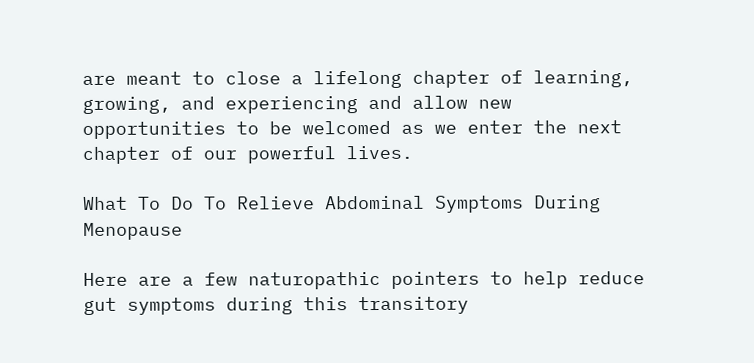are meant to close a lifelong chapter of learning, growing, and experiencing and allow new opportunities to be welcomed as we enter the next chapter of our powerful lives.

What To Do To Relieve Abdominal Symptoms During Menopause

Here are a few naturopathic pointers to help reduce gut symptoms during this transitory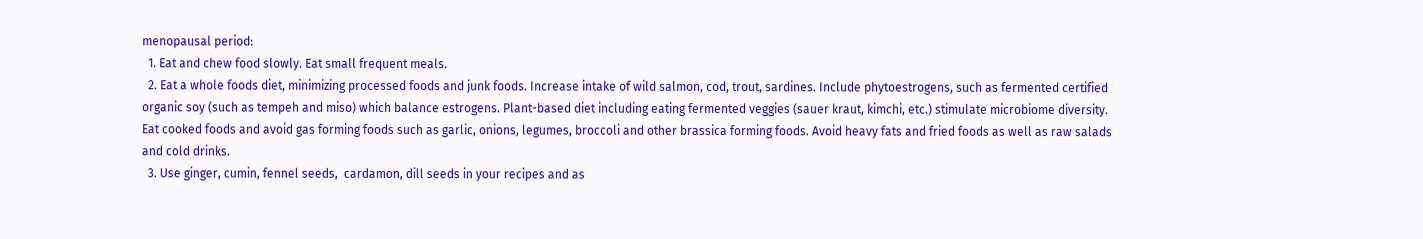menopausal period:
  1. Eat and chew food slowly. Eat small frequent meals.
  2. Eat a whole foods diet, minimizing processed foods and junk foods. Increase intake of wild salmon, cod, trout, sardines. Include phytoestrogens, such as fermented certified organic soy (such as tempeh and miso) which balance estrogens. Plant-based diet including eating fermented veggies (sauer kraut, kimchi, etc.) stimulate microbiome diversity. Eat cooked foods and avoid gas forming foods such as garlic, onions, legumes, broccoli and other brassica forming foods. Avoid heavy fats and fried foods as well as raw salads and cold drinks.
  3. Use ginger, cumin, fennel seeds,  cardamon, dill seeds in your recipes and as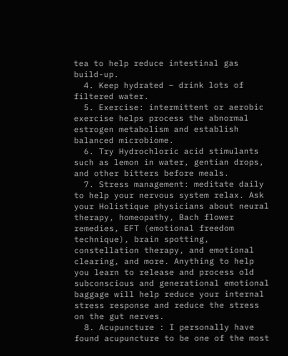tea to help reduce intestinal gas build-up.
  4. Keep hydrated – drink lots of filtered water.
  5. Exercise: intermittent or aerobic exercise helps process the abnormal estrogen metabolism and establish balanced microbiome.
  6. Try Hydrochloric acid stimulants such as lemon in water, gentian drops, and other bitters before meals.
  7. Stress management: meditate daily to help your nervous system relax. Ask your Holistique physicians about neural therapy, homeopathy, Bach flower remedies, EFT (emotional freedom technique), brain spotting, constellation therapy, and emotional clearing, and more. Anything to help you learn to release and process old subconscious and generational emotional baggage will help reduce your internal stress response and reduce the stress on the gut nerves.
  8. Acupuncture : I personally have found acupuncture to be one of the most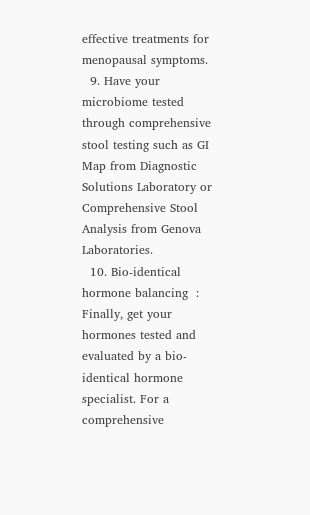effective treatments for menopausal symptoms.
  9. Have your microbiome tested through comprehensive stool testing such as GI Map from Diagnostic Solutions Laboratory or Comprehensive Stool Analysis from Genova Laboratories.
  10. Bio-identical hormone balancing  : Finally, get your hormones tested and evaluated by a bio-identical hormone specialist. For a comprehensive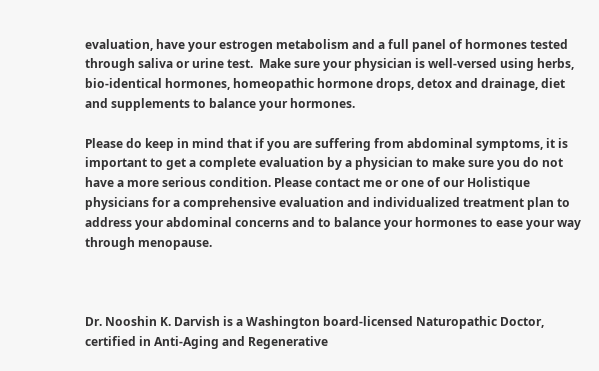evaluation, have your estrogen metabolism and a full panel of hormones tested through saliva or urine test.  Make sure your physician is well-versed using herbs, bio-identical hormones, homeopathic hormone drops, detox and drainage, diet and supplements to balance your hormones.

Please do keep in mind that if you are suffering from abdominal symptoms, it is important to get a complete evaluation by a physician to make sure you do not have a more serious condition. Please contact me or one of our Holistique physicians for a comprehensive evaluation and individualized treatment plan to address your abdominal concerns and to balance your hormones to ease your way through menopause.



Dr. Nooshin K. Darvish is a Washington board-licensed Naturopathic Doctor, certified in Anti-Aging and Regenerative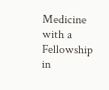Medicine with a Fellowship in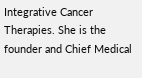Integrative Cancer Therapies. She is the founder and Chief Medical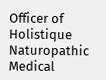Officer of Holistique Naturopathic Medical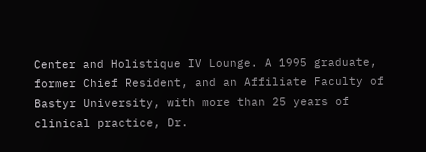Center and Holistique IV Lounge. A 1995 graduate, former Chief Resident, and an Affiliate Faculty of Bastyr University, with more than 25 years of clinical practice, Dr.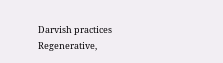Darvish practices Regenerative,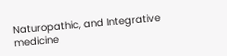Naturopathic, and Integrative medicine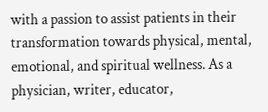with a passion to assist patients in their transformation towards physical, mental, emotional, and spiritual wellness. As a physician, writer, educator,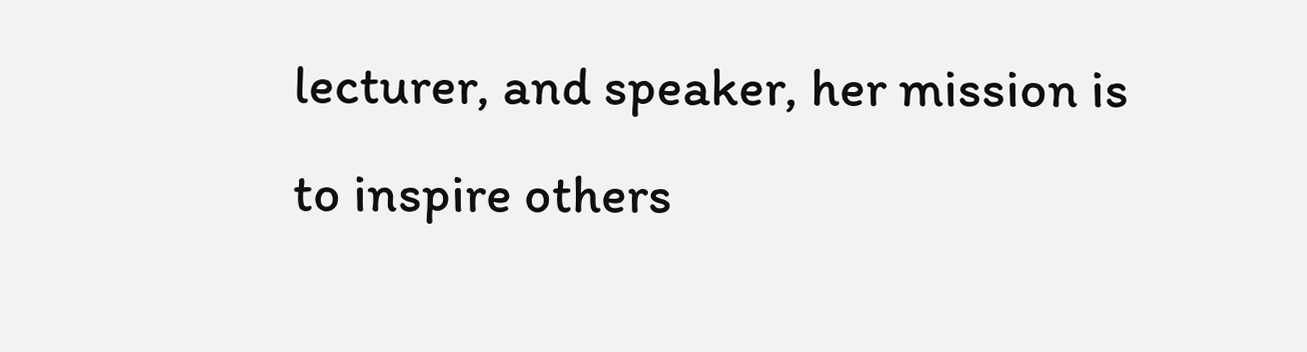lecturer, and speaker, her mission is to inspire others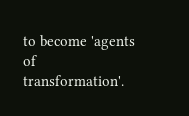to become 'agents of transformation'.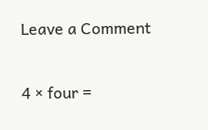Leave a Comment

4 × four =